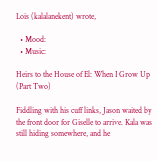Lois (kalalanekent) wrote,

  • Mood:
  • Music:

Heirs to the House of El: When I Grow Up (Part Two)

Fiddling with his cuff links, Jason waited by the front door for Giselle to arrive. Kala was still hiding somewhere, and he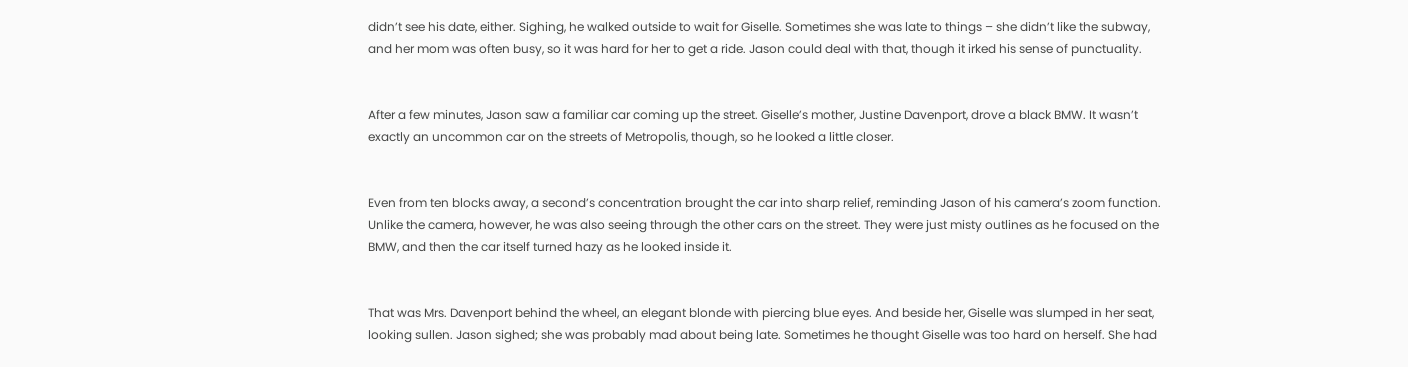didn’t see his date, either. Sighing, he walked outside to wait for Giselle. Sometimes she was late to things – she didn’t like the subway, and her mom was often busy, so it was hard for her to get a ride. Jason could deal with that, though it irked his sense of punctuality.


After a few minutes, Jason saw a familiar car coming up the street. Giselle’s mother, Justine Davenport, drove a black BMW. It wasn’t exactly an uncommon car on the streets of Metropolis, though, so he looked a little closer.


Even from ten blocks away, a second’s concentration brought the car into sharp relief, reminding Jason of his camera’s zoom function. Unlike the camera, however, he was also seeing through the other cars on the street. They were just misty outlines as he focused on the BMW, and then the car itself turned hazy as he looked inside it.


That was Mrs. Davenport behind the wheel, an elegant blonde with piercing blue eyes. And beside her, Giselle was slumped in her seat, looking sullen. Jason sighed; she was probably mad about being late. Sometimes he thought Giselle was too hard on herself. She had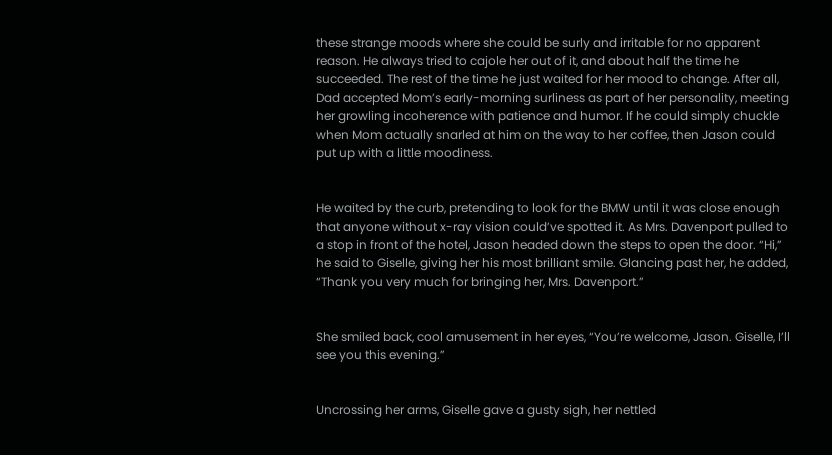these strange moods where she could be surly and irritable for no apparent reason. He always tried to cajole her out of it, and about half the time he succeeded. The rest of the time he just waited for her mood to change. After all, Dad accepted Mom’s early-morning surliness as part of her personality, meeting her growling incoherence with patience and humor. If he could simply chuckle when Mom actually snarled at him on the way to her coffee, then Jason could put up with a little moodiness.


He waited by the curb, pretending to look for the BMW until it was close enough that anyone without x-ray vision could’ve spotted it. As Mrs. Davenport pulled to a stop in front of the hotel, Jason headed down the steps to open the door. “Hi,” he said to Giselle, giving her his most brilliant smile. Glancing past her, he added, “Thank you very much for bringing her, Mrs. Davenport.”


She smiled back, cool amusement in her eyes, “You’re welcome, Jason. Giselle, I’ll see you this evening.”


Uncrossing her arms, Giselle gave a gusty sigh, her nettled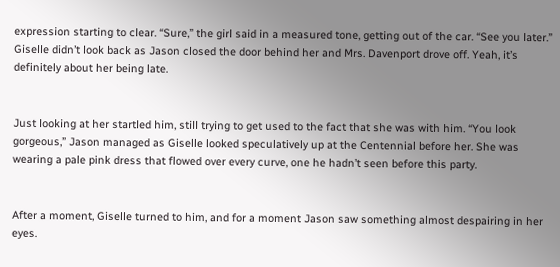expression starting to clear. “Sure,” the girl said in a measured tone, getting out of the car. “See you later.” Giselle didn’t look back as Jason closed the door behind her and Mrs. Davenport drove off. Yeah, it’s definitely about her being late.


Just looking at her startled him, still trying to get used to the fact that she was with him. “You look gorgeous,” Jason managed as Giselle looked speculatively up at the Centennial before her. She was wearing a pale pink dress that flowed over every curve, one he hadn’t seen before this party.


After a moment, Giselle turned to him, and for a moment Jason saw something almost despairing in her eyes.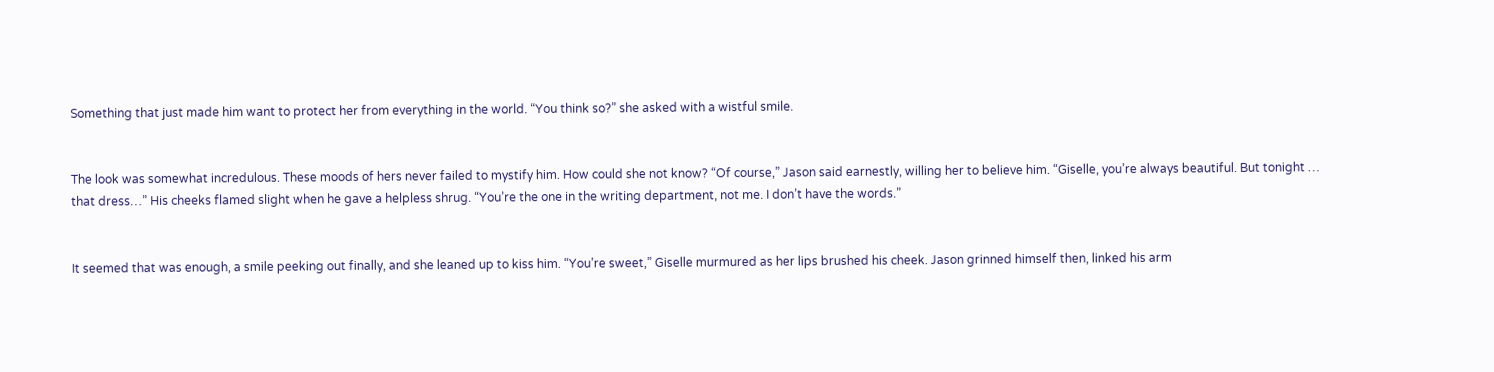Something that just made him want to protect her from everything in the world. “You think so?” she asked with a wistful smile.


The look was somewhat incredulous. These moods of hers never failed to mystify him. How could she not know? “Of course,” Jason said earnestly, willing her to believe him. “Giselle, you’re always beautiful. But tonight … that dress…” His cheeks flamed slight when he gave a helpless shrug. “You’re the one in the writing department, not me. I don’t have the words.”


It seemed that was enough, a smile peeking out finally, and she leaned up to kiss him. “You’re sweet,” Giselle murmured as her lips brushed his cheek. Jason grinned himself then, linked his arm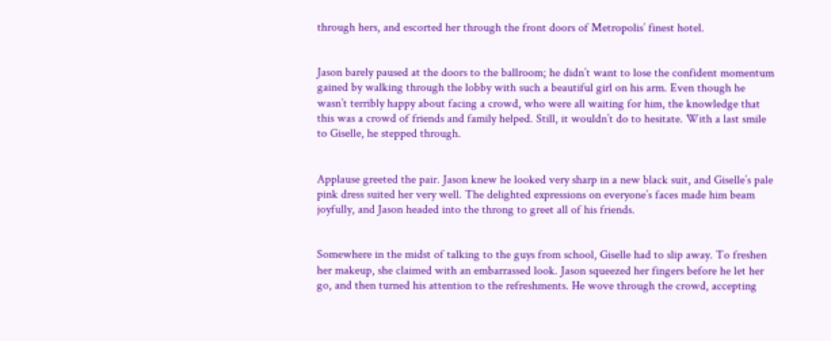through hers, and escorted her through the front doors of Metropolis’ finest hotel.


Jason barely paused at the doors to the ballroom; he didn’t want to lose the confident momentum gained by walking through the lobby with such a beautiful girl on his arm. Even though he wasn’t terribly happy about facing a crowd, who were all waiting for him, the knowledge that this was a crowd of friends and family helped. Still, it wouldn’t do to hesitate. With a last smile to Giselle, he stepped through.


Applause greeted the pair. Jason knew he looked very sharp in a new black suit, and Giselle’s pale pink dress suited her very well. The delighted expressions on everyone’s faces made him beam joyfully, and Jason headed into the throng to greet all of his friends.


Somewhere in the midst of talking to the guys from school, Giselle had to slip away. To freshen her makeup, she claimed with an embarrassed look. Jason squeezed her fingers before he let her go, and then turned his attention to the refreshments. He wove through the crowd, accepting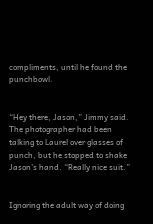compliments, until he found the punchbowl.


“Hey there, Jason,” Jimmy said. The photographer had been talking to Laurel over glasses of punch, but he stopped to shake Jason’s hand. “Really nice suit.”


Ignoring the adult way of doing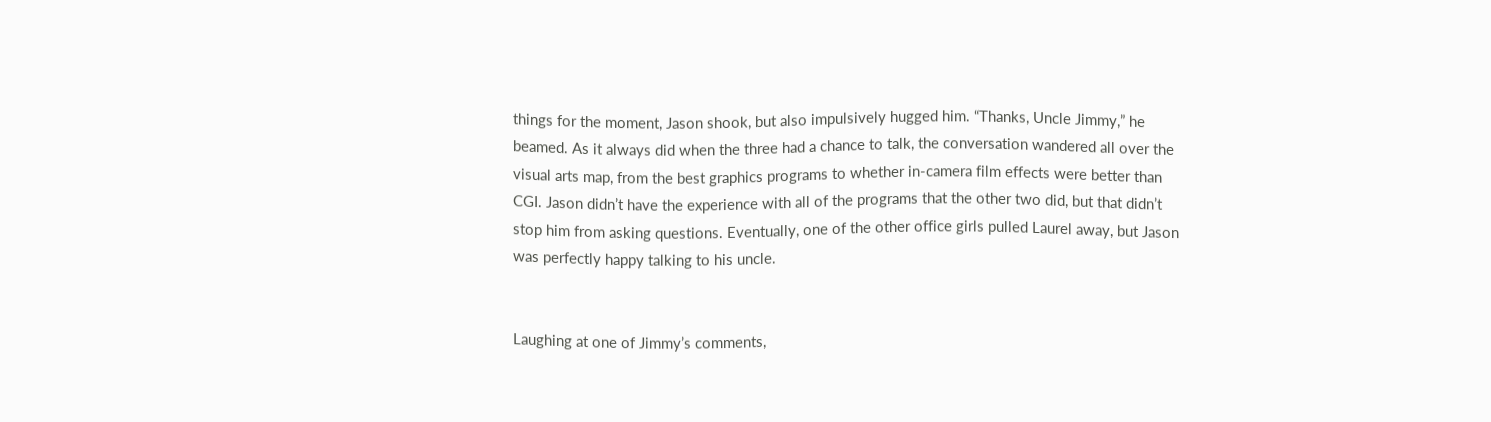things for the moment, Jason shook, but also impulsively hugged him. “Thanks, Uncle Jimmy,” he beamed. As it always did when the three had a chance to talk, the conversation wandered all over the visual arts map, from the best graphics programs to whether in-camera film effects were better than CGI. Jason didn’t have the experience with all of the programs that the other two did, but that didn’t stop him from asking questions. Eventually, one of the other office girls pulled Laurel away, but Jason was perfectly happy talking to his uncle.


Laughing at one of Jimmy’s comments,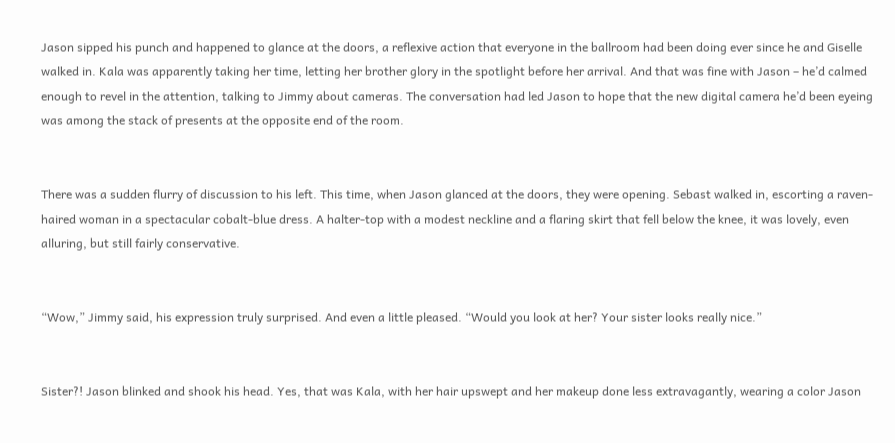Jason sipped his punch and happened to glance at the doors, a reflexive action that everyone in the ballroom had been doing ever since he and Giselle walked in. Kala was apparently taking her time, letting her brother glory in the spotlight before her arrival. And that was fine with Jason – he’d calmed enough to revel in the attention, talking to Jimmy about cameras. The conversation had led Jason to hope that the new digital camera he’d been eyeing was among the stack of presents at the opposite end of the room.


There was a sudden flurry of discussion to his left. This time, when Jason glanced at the doors, they were opening. Sebast walked in, escorting a raven-haired woman in a spectacular cobalt-blue dress. A halter-top with a modest neckline and a flaring skirt that fell below the knee, it was lovely, even alluring, but still fairly conservative.


“Wow,” Jimmy said, his expression truly surprised. And even a little pleased. “Would you look at her? Your sister looks really nice.”


Sister?! Jason blinked and shook his head. Yes, that was Kala, with her hair upswept and her makeup done less extravagantly, wearing a color Jason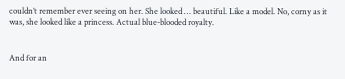couldn’t remember ever seeing on her. She looked … beautiful. Like a model. No, corny as it was, she looked like a princess. Actual blue-blooded royalty.


And for an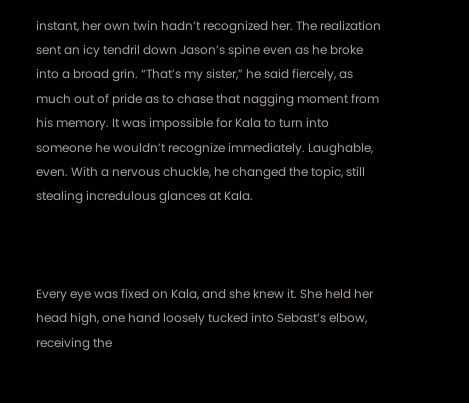instant, her own twin hadn’t recognized her. The realization sent an icy tendril down Jason’s spine even as he broke into a broad grin. “That’s my sister,” he said fiercely, as much out of pride as to chase that nagging moment from his memory. It was impossible for Kala to turn into someone he wouldn’t recognize immediately. Laughable, even. With a nervous chuckle, he changed the topic, still stealing incredulous glances at Kala.



Every eye was fixed on Kala, and she knew it. She held her head high, one hand loosely tucked into Sebast’s elbow, receiving the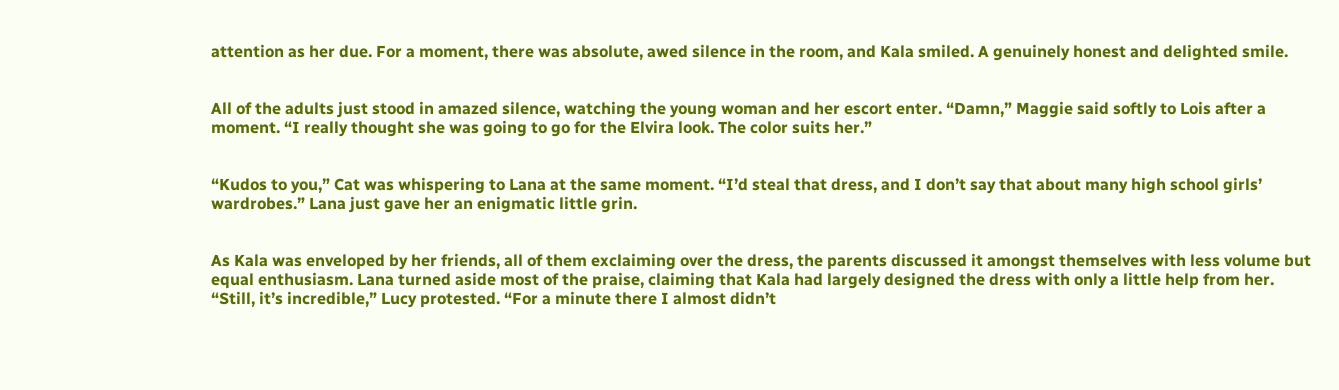attention as her due. For a moment, there was absolute, awed silence in the room, and Kala smiled. A genuinely honest and delighted smile.


All of the adults just stood in amazed silence, watching the young woman and her escort enter. “Damn,” Maggie said softly to Lois after a moment. “I really thought she was going to go for the Elvira look. The color suits her.”


“Kudos to you,” Cat was whispering to Lana at the same moment. “I’d steal that dress, and I don’t say that about many high school girls’ wardrobes.” Lana just gave her an enigmatic little grin.


As Kala was enveloped by her friends, all of them exclaiming over the dress, the parents discussed it amongst themselves with less volume but equal enthusiasm. Lana turned aside most of the praise, claiming that Kala had largely designed the dress with only a little help from her. “Still, it’s incredible,” Lucy protested. “For a minute there I almost didn’t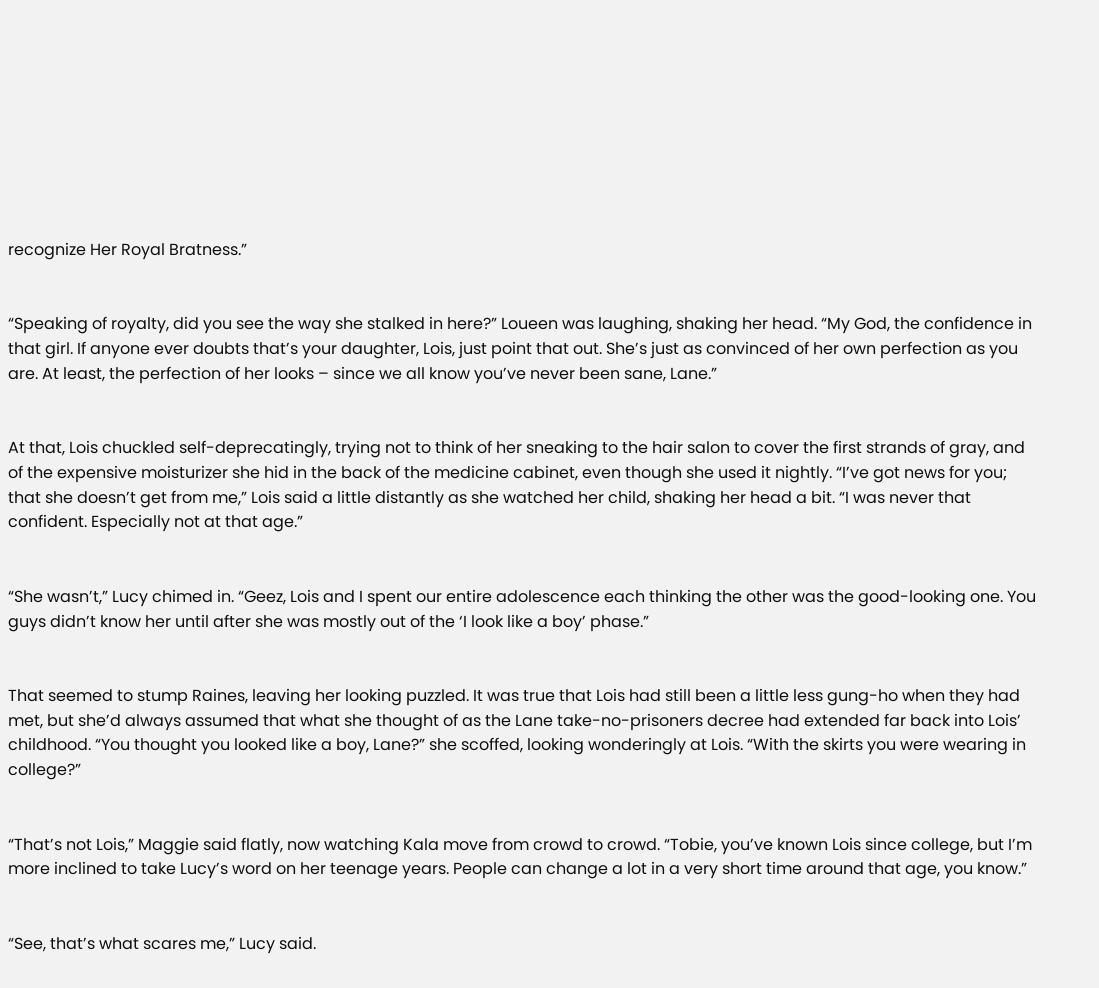recognize Her Royal Bratness.”


“Speaking of royalty, did you see the way she stalked in here?” Loueen was laughing, shaking her head. “My God, the confidence in that girl. If anyone ever doubts that’s your daughter, Lois, just point that out. She’s just as convinced of her own perfection as you are. At least, the perfection of her looks – since we all know you’ve never been sane, Lane.”


At that, Lois chuckled self-deprecatingly, trying not to think of her sneaking to the hair salon to cover the first strands of gray, and of the expensive moisturizer she hid in the back of the medicine cabinet, even though she used it nightly. “I’ve got news for you; that she doesn’t get from me,” Lois said a little distantly as she watched her child, shaking her head a bit. “I was never that confident. Especially not at that age.”


“She wasn’t,” Lucy chimed in. “Geez, Lois and I spent our entire adolescence each thinking the other was the good-looking one. You guys didn’t know her until after she was mostly out of the ‘I look like a boy’ phase.”


That seemed to stump Raines, leaving her looking puzzled. It was true that Lois had still been a little less gung-ho when they had met, but she’d always assumed that what she thought of as the Lane take-no-prisoners decree had extended far back into Lois’ childhood. “You thought you looked like a boy, Lane?” she scoffed, looking wonderingly at Lois. “With the skirts you were wearing in college?”


“That’s not Lois,” Maggie said flatly, now watching Kala move from crowd to crowd. “Tobie, you’ve known Lois since college, but I’m more inclined to take Lucy’s word on her teenage years. People can change a lot in a very short time around that age, you know.”


“See, that’s what scares me,” Lucy said.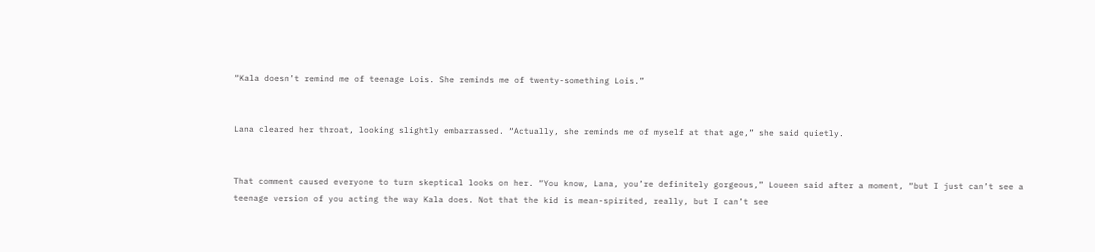“Kala doesn’t remind me of teenage Lois. She reminds me of twenty-something Lois.”


Lana cleared her throat, looking slightly embarrassed. “Actually, she reminds me of myself at that age,” she said quietly.


That comment caused everyone to turn skeptical looks on her. “You know, Lana, you’re definitely gorgeous,” Loueen said after a moment, “but I just can’t see a teenage version of you acting the way Kala does. Not that the kid is mean-spirited, really, but I can’t see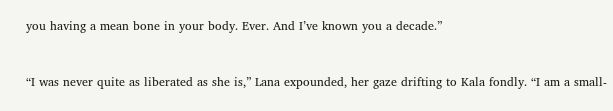you having a mean bone in your body. Ever. And I’ve known you a decade.”


“I was never quite as liberated as she is,” Lana expounded, her gaze drifting to Kala fondly. “I am a small-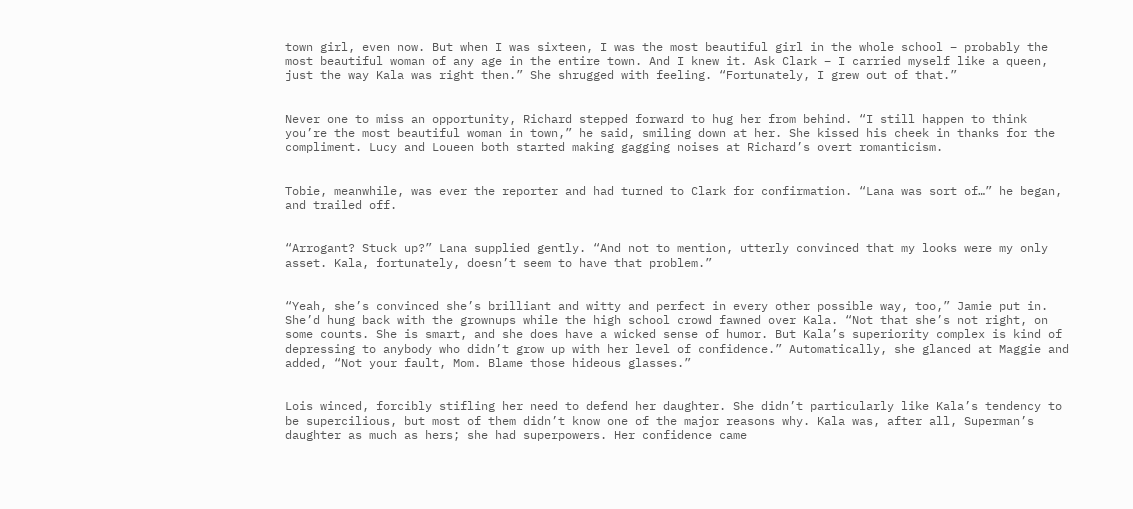town girl, even now. But when I was sixteen, I was the most beautiful girl in the whole school – probably the most beautiful woman of any age in the entire town. And I knew it. Ask Clark – I carried myself like a queen, just the way Kala was right then.” She shrugged with feeling. “Fortunately, I grew out of that.”


Never one to miss an opportunity, Richard stepped forward to hug her from behind. “I still happen to think you’re the most beautiful woman in town,” he said, smiling down at her. She kissed his cheek in thanks for the compliment. Lucy and Loueen both started making gagging noises at Richard’s overt romanticism.


Tobie, meanwhile, was ever the reporter and had turned to Clark for confirmation. “Lana was sort of…” he began, and trailed off.


“Arrogant? Stuck up?” Lana supplied gently. “And not to mention, utterly convinced that my looks were my only asset. Kala, fortunately, doesn’t seem to have that problem.”


“Yeah, she’s convinced she’s brilliant and witty and perfect in every other possible way, too,” Jamie put in. She’d hung back with the grownups while the high school crowd fawned over Kala. “Not that she’s not right, on some counts. She is smart, and she does have a wicked sense of humor. But Kala’s superiority complex is kind of depressing to anybody who didn’t grow up with her level of confidence.” Automatically, she glanced at Maggie and added, “Not your fault, Mom. Blame those hideous glasses.”


Lois winced, forcibly stifling her need to defend her daughter. She didn’t particularly like Kala’s tendency to be supercilious, but most of them didn’t know one of the major reasons why. Kala was, after all, Superman’s daughter as much as hers; she had superpowers. Her confidence came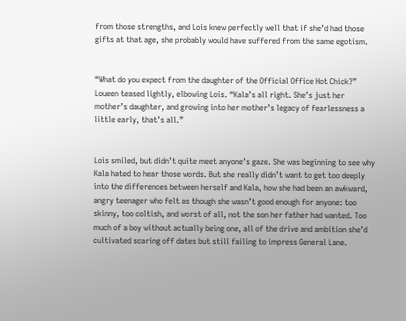from those strengths, and Lois knew perfectly well that if she’d had those gifts at that age, she probably would have suffered from the same egotism.


“What do you expect from the daughter of the Official Office Hot Chick?” Loueen teased lightly, elbowing Lois. “Kala’s all right. She’s just her mother’s daughter, and growing into her mother’s legacy of fearlessness a little early, that’s all.”


Lois smiled, but didn’t quite meet anyone’s gaze. She was beginning to see why Kala hated to hear those words. But she really didn’t want to get too deeply into the differences between herself and Kala, how she had been an awkward, angry teenager who felt as though she wasn’t good enough for anyone: too skinny, too coltish, and worst of all, not the son her father had wanted. Too much of a boy without actually being one, all of the drive and ambition she’d cultivated scaring off dates but still failing to impress General Lane.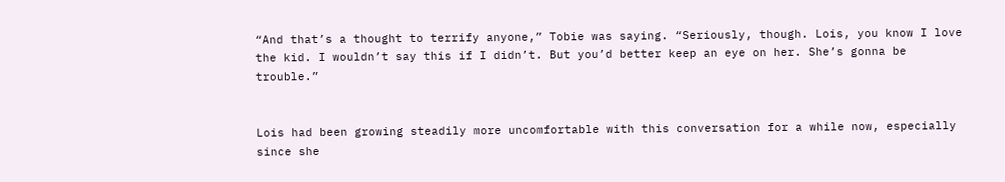“And that’s a thought to terrify anyone,” Tobie was saying. “Seriously, though. Lois, you know I love the kid. I wouldn’t say this if I didn’t. But you’d better keep an eye on her. She’s gonna be trouble.”


Lois had been growing steadily more uncomfortable with this conversation for a while now, especially since she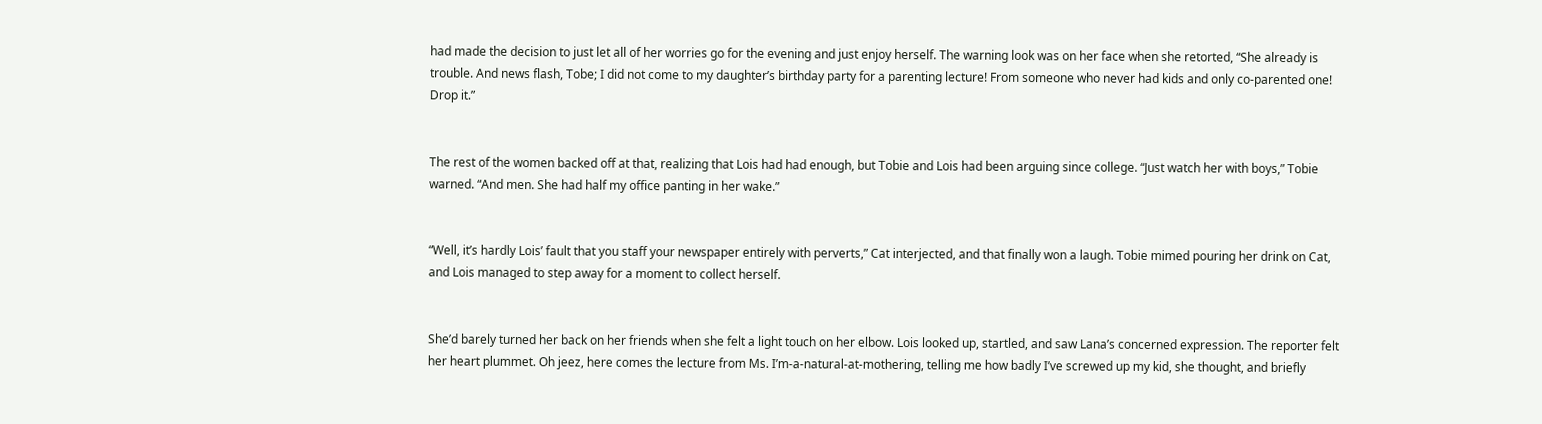had made the decision to just let all of her worries go for the evening and just enjoy herself. The warning look was on her face when she retorted, “She already is trouble. And news flash, Tobe; I did not come to my daughter’s birthday party for a parenting lecture! From someone who never had kids and only co-parented one! Drop it.”


The rest of the women backed off at that, realizing that Lois had had enough, but Tobie and Lois had been arguing since college. “Just watch her with boys,” Tobie warned. “And men. She had half my office panting in her wake.”


“Well, it’s hardly Lois’ fault that you staff your newspaper entirely with perverts,” Cat interjected, and that finally won a laugh. Tobie mimed pouring her drink on Cat, and Lois managed to step away for a moment to collect herself.


She’d barely turned her back on her friends when she felt a light touch on her elbow. Lois looked up, startled, and saw Lana’s concerned expression. The reporter felt her heart plummet. Oh jeez, here comes the lecture from Ms. I’m-a-natural-at-mothering, telling me how badly I’ve screwed up my kid, she thought, and briefly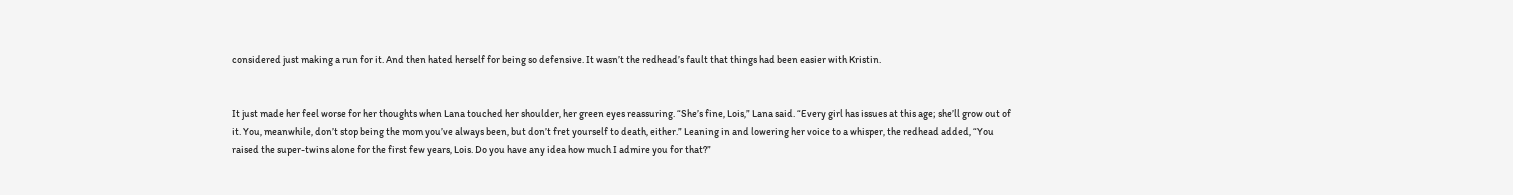considered just making a run for it. And then hated herself for being so defensive. It wasn’t the redhead’s fault that things had been easier with Kristin.


It just made her feel worse for her thoughts when Lana touched her shoulder, her green eyes reassuring. “She’s fine, Lois,” Lana said. “Every girl has issues at this age; she’ll grow out of it. You, meanwhile, don’t stop being the mom you’ve always been, but don’t fret yourself to death, either.” Leaning in and lowering her voice to a whisper, the redhead added, “You raised the super-twins alone for the first few years, Lois. Do you have any idea how much I admire you for that?”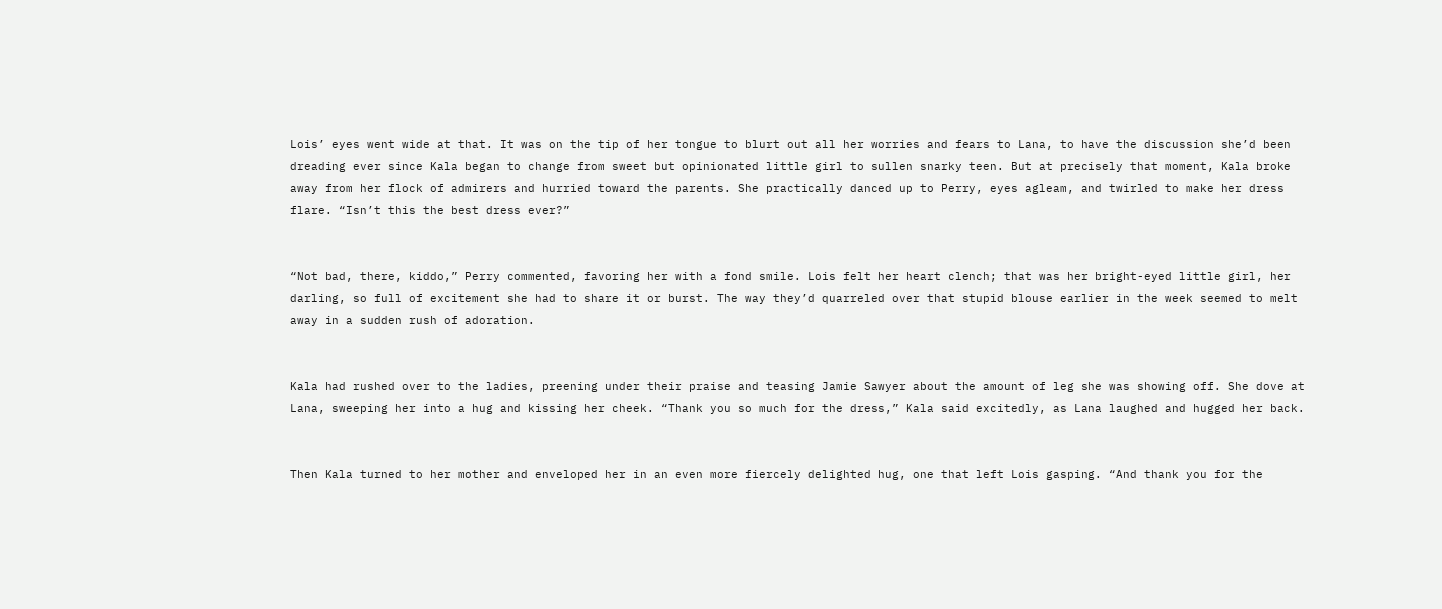Lois’ eyes went wide at that. It was on the tip of her tongue to blurt out all her worries and fears to Lana, to have the discussion she’d been dreading ever since Kala began to change from sweet but opinionated little girl to sullen snarky teen. But at precisely that moment, Kala broke away from her flock of admirers and hurried toward the parents. She practically danced up to Perry, eyes agleam, and twirled to make her dress flare. “Isn’t this the best dress ever?”


“Not bad, there, kiddo,” Perry commented, favoring her with a fond smile. Lois felt her heart clench; that was her bright-eyed little girl, her darling, so full of excitement she had to share it or burst. The way they’d quarreled over that stupid blouse earlier in the week seemed to melt away in a sudden rush of adoration.


Kala had rushed over to the ladies, preening under their praise and teasing Jamie Sawyer about the amount of leg she was showing off. She dove at Lana, sweeping her into a hug and kissing her cheek. “Thank you so much for the dress,” Kala said excitedly, as Lana laughed and hugged her back.


Then Kala turned to her mother and enveloped her in an even more fiercely delighted hug, one that left Lois gasping. “And thank you for the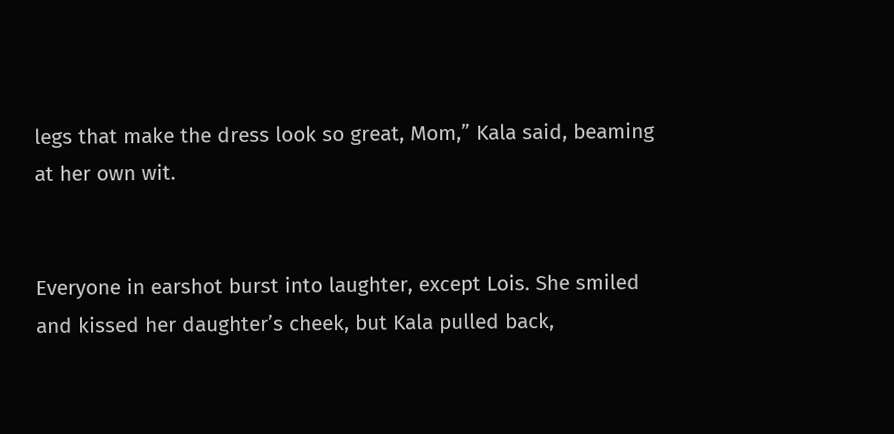legs that make the dress look so great, Mom,” Kala said, beaming at her own wit.


Everyone in earshot burst into laughter, except Lois. She smiled and kissed her daughter’s cheek, but Kala pulled back,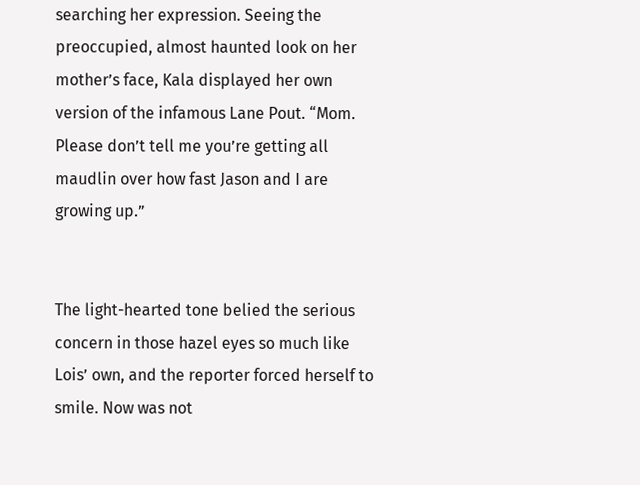searching her expression. Seeing the preoccupied, almost haunted look on her mother’s face, Kala displayed her own version of the infamous Lane Pout. “Mom. Please don’t tell me you’re getting all maudlin over how fast Jason and I are growing up.”


The light-hearted tone belied the serious concern in those hazel eyes so much like Lois’ own, and the reporter forced herself to smile. Now was not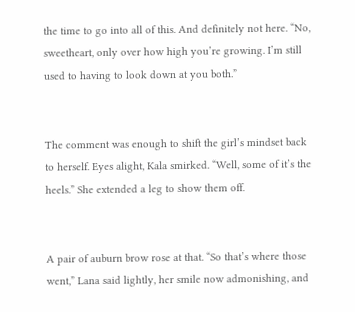the time to go into all of this. And definitely not here. “No, sweetheart, only over how high you’re growing. I’m still used to having to look down at you both.”


The comment was enough to shift the girl’s mindset back to herself. Eyes alight, Kala smirked. “Well, some of it’s the heels.” She extended a leg to show them off.


A pair of auburn brow rose at that. “So that’s where those went,” Lana said lightly, her smile now admonishing, and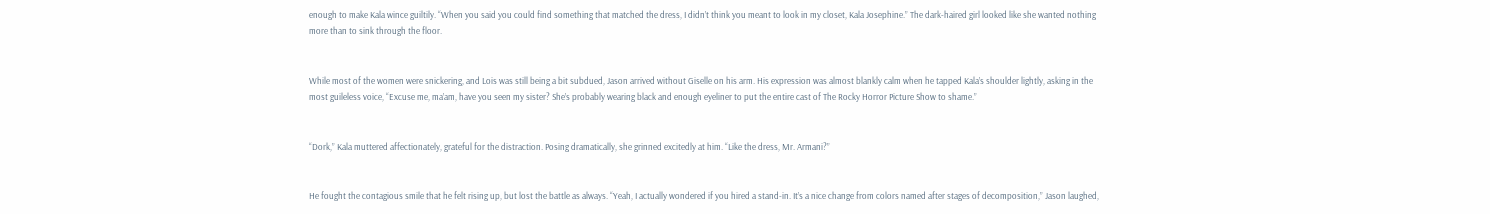enough to make Kala wince guiltily. “When you said you could find something that matched the dress, I didn’t think you meant to look in my closet, Kala Josephine.” The dark-haired girl looked like she wanted nothing more than to sink through the floor.


While most of the women were snickering, and Lois was still being a bit subdued, Jason arrived without Giselle on his arm. His expression was almost blankly calm when he tapped Kala’s shoulder lightly, asking in the most guileless voice, “Excuse me, ma’am, have you seen my sister? She’s probably wearing black and enough eyeliner to put the entire cast of The Rocky Horror Picture Show to shame.”


“Dork,” Kala muttered affectionately, grateful for the distraction. Posing dramatically, she grinned excitedly at him. “Like the dress, Mr. Armani?”


He fought the contagious smile that he felt rising up, but lost the battle as always. “Yeah, I actually wondered if you hired a stand-in. It’s a nice change from colors named after stages of decomposition,” Jason laughed,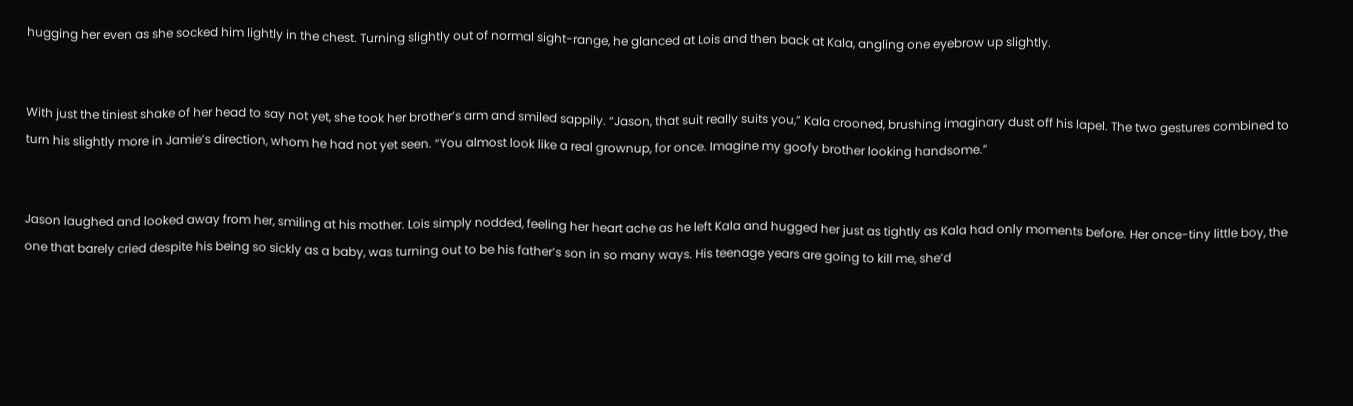hugging her even as she socked him lightly in the chest. Turning slightly out of normal sight-range, he glanced at Lois and then back at Kala, angling one eyebrow up slightly.


With just the tiniest shake of her head to say not yet, she took her brother’s arm and smiled sappily. “Jason, that suit really suits you,” Kala crooned, brushing imaginary dust off his lapel. The two gestures combined to turn his slightly more in Jamie’s direction, whom he had not yet seen. “You almost look like a real grownup, for once. Imagine my goofy brother looking handsome.”


Jason laughed and looked away from her, smiling at his mother. Lois simply nodded, feeling her heart ache as he left Kala and hugged her just as tightly as Kala had only moments before. Her once-tiny little boy, the one that barely cried despite his being so sickly as a baby, was turning out to be his father’s son in so many ways. His teenage years are going to kill me, she’d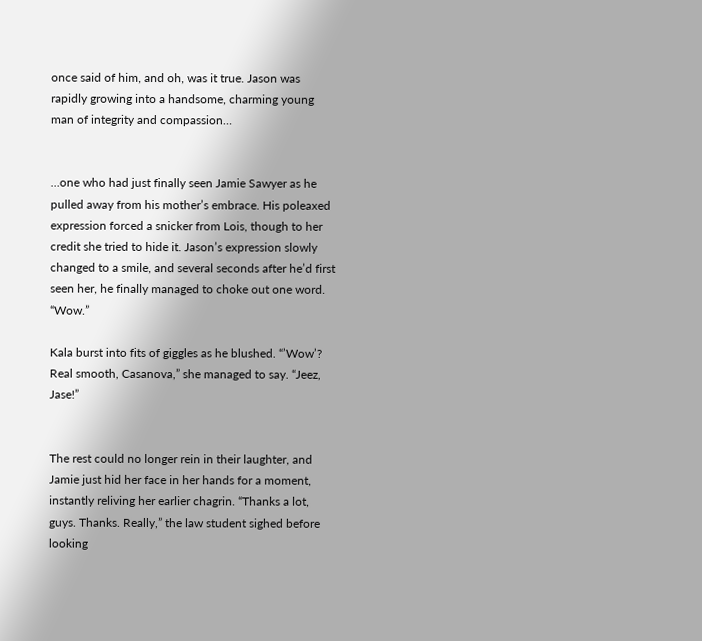once said of him, and oh, was it true. Jason was rapidly growing into a handsome, charming young man of integrity and compassion…


…one who had just finally seen Jamie Sawyer as he pulled away from his mother’s embrace. His poleaxed expression forced a snicker from Lois, though to her credit she tried to hide it. Jason’s expression slowly changed to a smile, and several seconds after he’d first seen her, he finally managed to choke out one word. “Wow.”

Kala burst into fits of giggles as he blushed. “’Wow’? Real smooth, Casanova,” she managed to say. “Jeez, Jase!”


The rest could no longer rein in their laughter, and Jamie just hid her face in her hands for a moment, instantly reliving her earlier chagrin. “Thanks a lot, guys. Thanks. Really,” the law student sighed before looking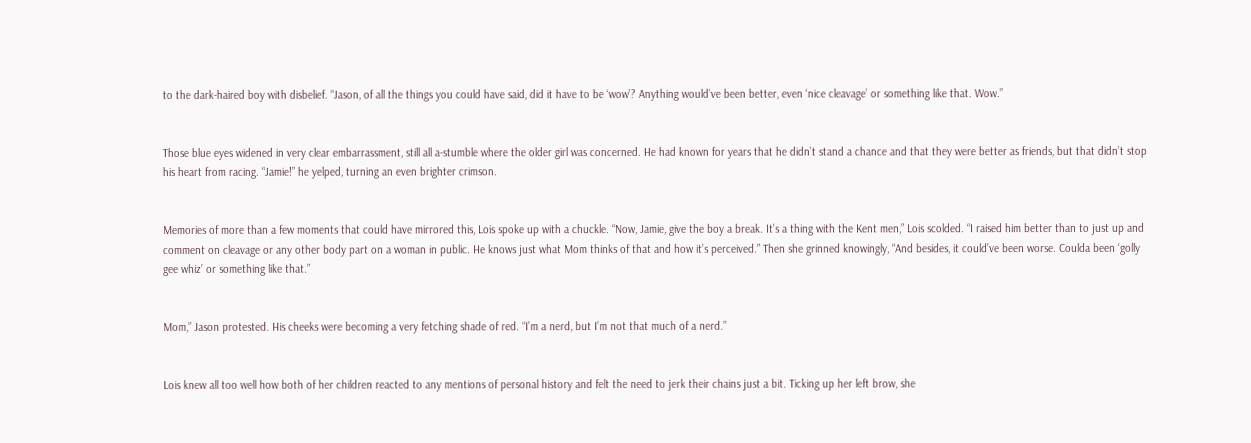to the dark-haired boy with disbelief. “Jason, of all the things you could have said, did it have to be ‘wow’? Anything would’ve been better, even ‘nice cleavage’ or something like that. Wow.”


Those blue eyes widened in very clear embarrassment, still all a-stumble where the older girl was concerned. He had known for years that he didn’t stand a chance and that they were better as friends, but that didn’t stop his heart from racing. “Jamie!” he yelped, turning an even brighter crimson.


Memories of more than a few moments that could have mirrored this, Lois spoke up with a chuckle. “Now, Jamie, give the boy a break. It’s a thing with the Kent men,” Lois scolded. “I raised him better than to just up and comment on cleavage or any other body part on a woman in public. He knows just what Mom thinks of that and how it’s perceived.” Then she grinned knowingly, “And besides, it could’ve been worse. Coulda been ‘golly gee whiz’ or something like that.”


Mom,” Jason protested. His cheeks were becoming a very fetching shade of red. “I’m a nerd, but I’m not that much of a nerd.”


Lois knew all too well how both of her children reacted to any mentions of personal history and felt the need to jerk their chains just a bit. Ticking up her left brow, she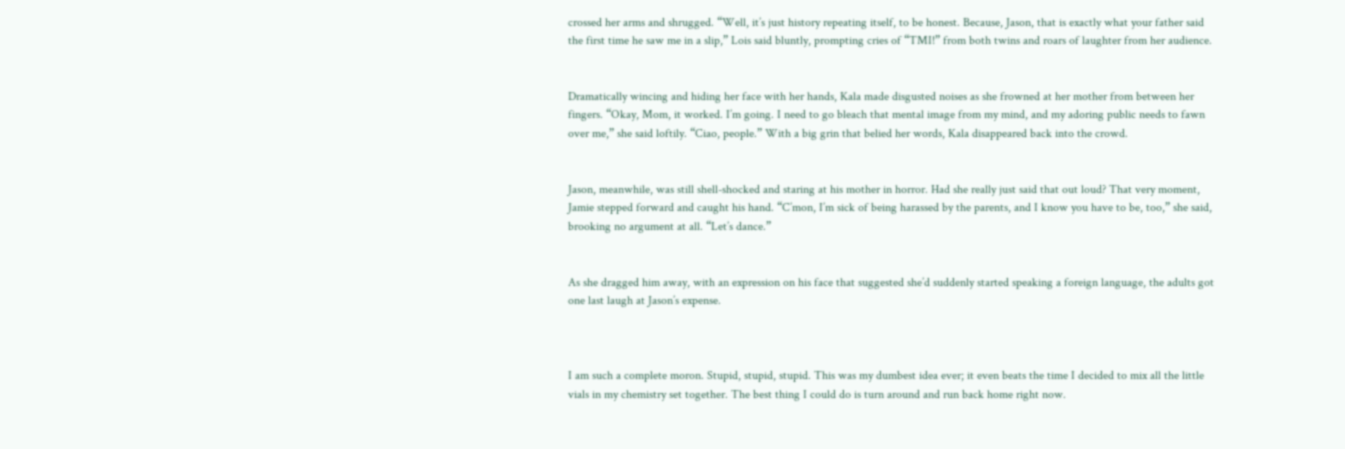crossed her arms and shrugged. “Well, it’s just history repeating itself, to be honest. Because, Jason, that is exactly what your father said the first time he saw me in a slip,” Lois said bluntly, prompting cries of “TMI!” from both twins and roars of laughter from her audience.


Dramatically wincing and hiding her face with her hands, Kala made disgusted noises as she frowned at her mother from between her fingers. “Okay, Mom, it worked. I’m going. I need to go bleach that mental image from my mind, and my adoring public needs to fawn over me,” she said loftily. “Ciao, people.” With a big grin that belied her words, Kala disappeared back into the crowd.


Jason, meanwhile, was still shell-shocked and staring at his mother in horror. Had she really just said that out loud? That very moment, Jamie stepped forward and caught his hand. “C’mon, I’m sick of being harassed by the parents, and I know you have to be, too,” she said, brooking no argument at all. “Let’s dance.”


As she dragged him away, with an expression on his face that suggested she’d suddenly started speaking a foreign language, the adults got one last laugh at Jason’s expense.



I am such a complete moron. Stupid, stupid, stupid. This was my dumbest idea ever; it even beats the time I decided to mix all the little vials in my chemistry set together. The best thing I could do is turn around and run back home right now.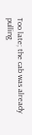Too late; the cab was already pulling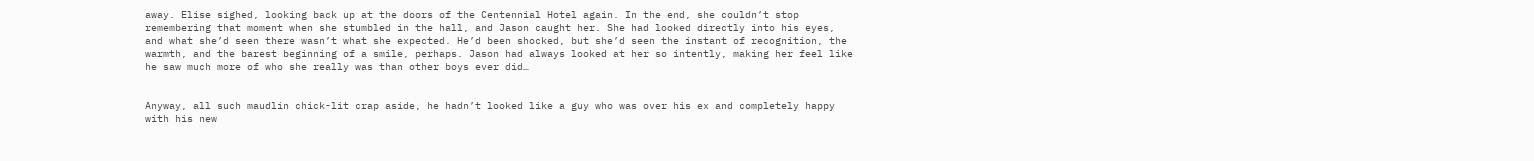away. Elise sighed, looking back up at the doors of the Centennial Hotel again. In the end, she couldn’t stop remembering that moment when she stumbled in the hall, and Jason caught her. She had looked directly into his eyes, and what she’d seen there wasn’t what she expected. He’d been shocked, but she’d seen the instant of recognition, the warmth, and the barest beginning of a smile, perhaps. Jason had always looked at her so intently, making her feel like he saw much more of who she really was than other boys ever did…


Anyway, all such maudlin chick-lit crap aside, he hadn’t looked like a guy who was over his ex and completely happy with his new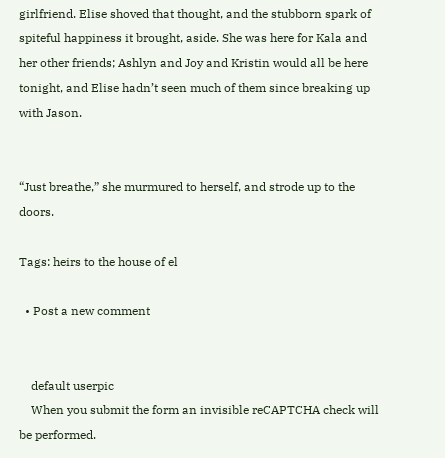girlfriend. Elise shoved that thought, and the stubborn spark of spiteful happiness it brought, aside. She was here for Kala and her other friends; Ashlyn and Joy and Kristin would all be here tonight, and Elise hadn’t seen much of them since breaking up with Jason.


“Just breathe,” she murmured to herself, and strode up to the doors.

Tags: heirs to the house of el

  • Post a new comment


    default userpic
    When you submit the form an invisible reCAPTCHA check will be performed.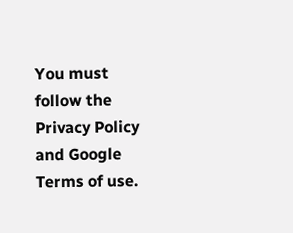You must follow the Privacy Policy and Google Terms of use.